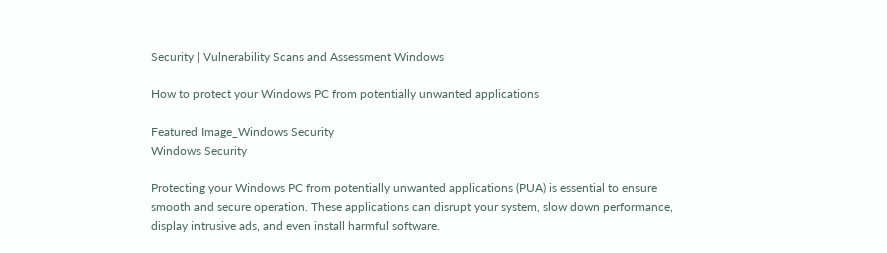Security | Vulnerability Scans and Assessment Windows

How to protect your Windows PC from potentially unwanted applications

Featured Image_Windows Security
Windows Security

Protecting your Windows PC from potentially unwanted applications (PUA) is essential to ensure smooth and secure operation. These applications can disrupt your system, slow down performance, display intrusive ads, and even install harmful software.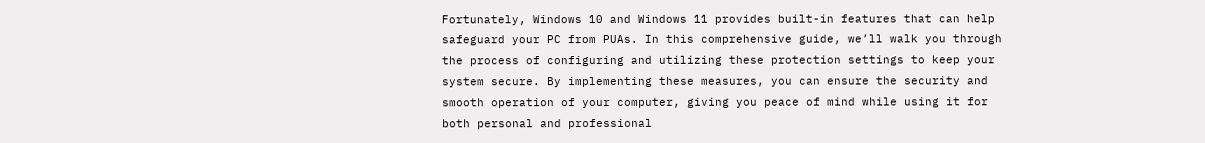Fortunately, Windows 10 and Windows 11 provides built-in features that can help safeguard your PC from PUAs. In this comprehensive guide, we’ll walk you through the process of configuring and utilizing these protection settings to keep your system secure. By implementing these measures, you can ensure the security and smooth operation of your computer, giving you peace of mind while using it for both personal and professional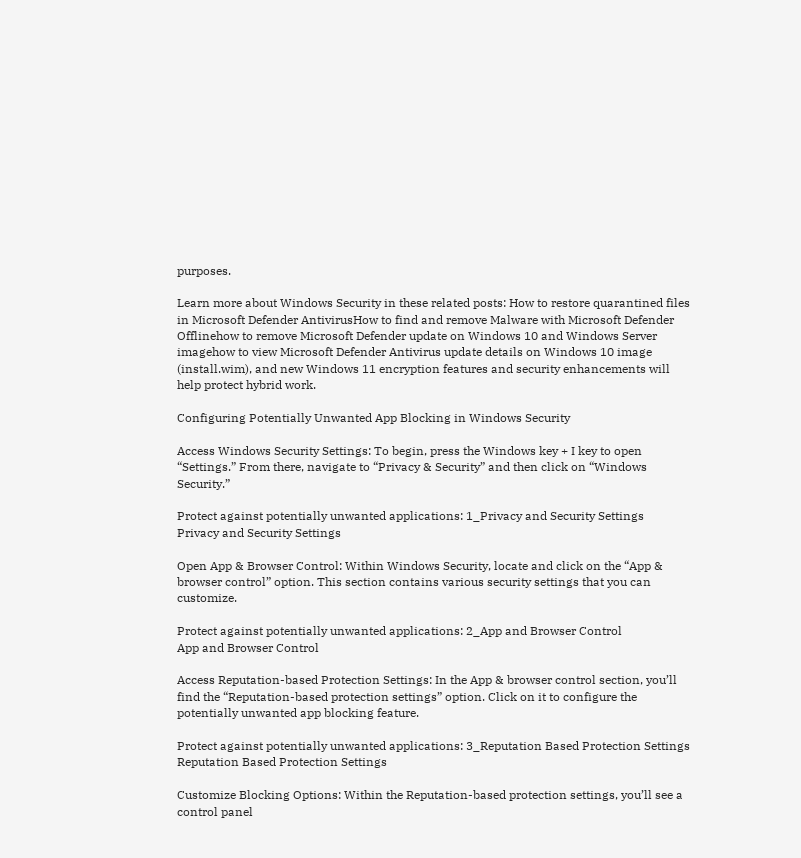purposes.

Learn more about Windows Security in these related posts: How to restore quarantined files in Microsoft Defender AntivirusHow to find and remove Malware with Microsoft Defender Offlinehow to remove Microsoft Defender update on Windows 10 and Windows Server imagehow to view Microsoft Defender Antivirus update details on Windows 10 image (install.wim), and new Windows 11 encryption features and security enhancements will help protect hybrid work.

Configuring Potentially Unwanted App Blocking in Windows Security

Access Windows Security Settings: To begin, press the Windows key + I key to open “Settings.” From there, navigate to “Privacy & Security” and then click on “Windows Security.”

Protect against potentially unwanted applications: 1_Privacy and Security Settings
Privacy and Security Settings

Open App & Browser Control: Within Windows Security, locate and click on the “App & browser control” option. This section contains various security settings that you can customize.

Protect against potentially unwanted applications: 2_App and Browser Control
App and Browser Control

Access Reputation-based Protection Settings: In the App & browser control section, you’ll find the “Reputation-based protection settings” option. Click on it to configure the potentially unwanted app blocking feature.

Protect against potentially unwanted applications: 3_Reputation Based Protection Settings
Reputation Based Protection Settings

Customize Blocking Options: Within the Reputation-based protection settings, you’ll see a control panel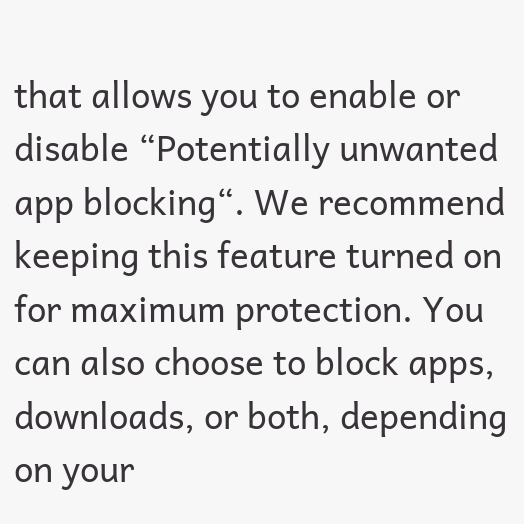that allows you to enable or disable “Potentially unwanted app blocking“. We recommend keeping this feature turned on for maximum protection. You can also choose to block apps, downloads, or both, depending on your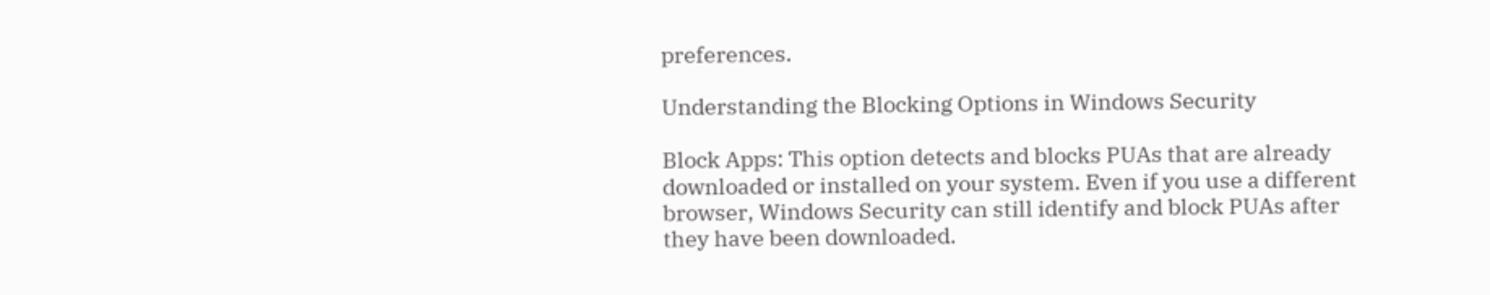preferences.

Understanding the Blocking Options in Windows Security

Block Apps: This option detects and blocks PUAs that are already downloaded or installed on your system. Even if you use a different browser, Windows Security can still identify and block PUAs after they have been downloaded.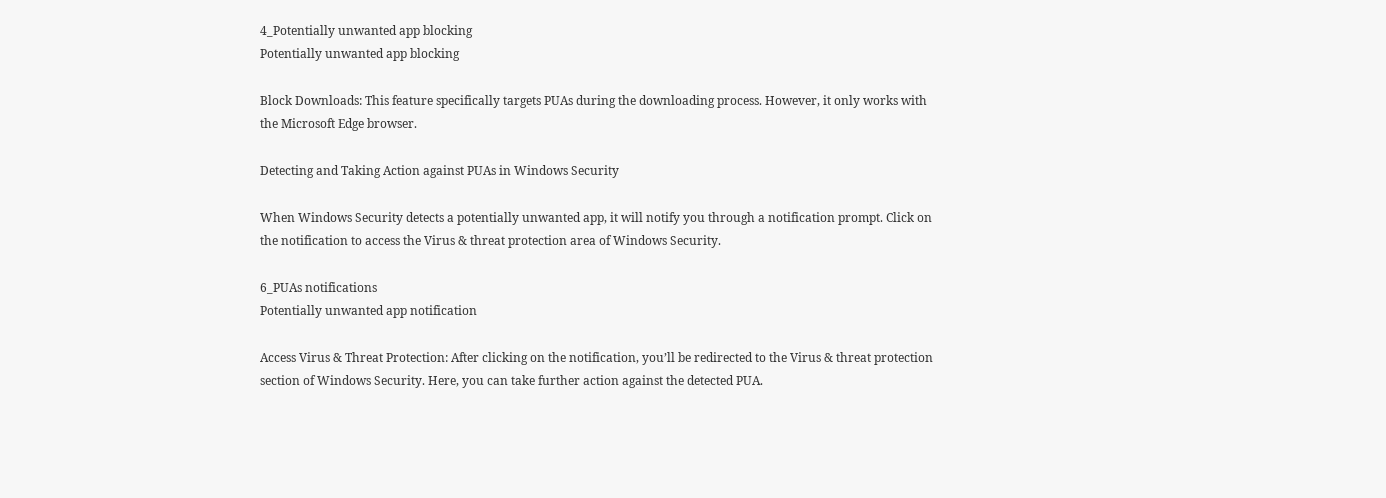4_Potentially unwanted app blocking
Potentially unwanted app blocking

Block Downloads: This feature specifically targets PUAs during the downloading process. However, it only works with the Microsoft Edge browser.

Detecting and Taking Action against PUAs in Windows Security

When Windows Security detects a potentially unwanted app, it will notify you through a notification prompt. Click on the notification to access the Virus & threat protection area of Windows Security.

6_PUAs notifications
Potentially unwanted app notification

Access Virus & Threat Protection: After clicking on the notification, you’ll be redirected to the Virus & threat protection section of Windows Security. Here, you can take further action against the detected PUA.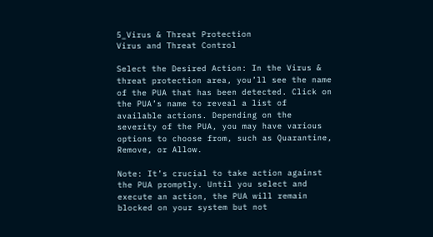5_Virus & Threat Protection
Virus and Threat Control

Select the Desired Action: In the Virus & threat protection area, you’ll see the name of the PUA that has been detected. Click on the PUA’s name to reveal a list of available actions. Depending on the severity of the PUA, you may have various options to choose from, such as Quarantine, Remove, or Allow.

Note: It’s crucial to take action against the PUA promptly. Until you select and execute an action, the PUA will remain blocked on your system but not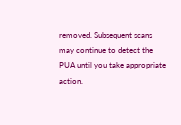removed. Subsequent scans may continue to detect the PUA until you take appropriate action.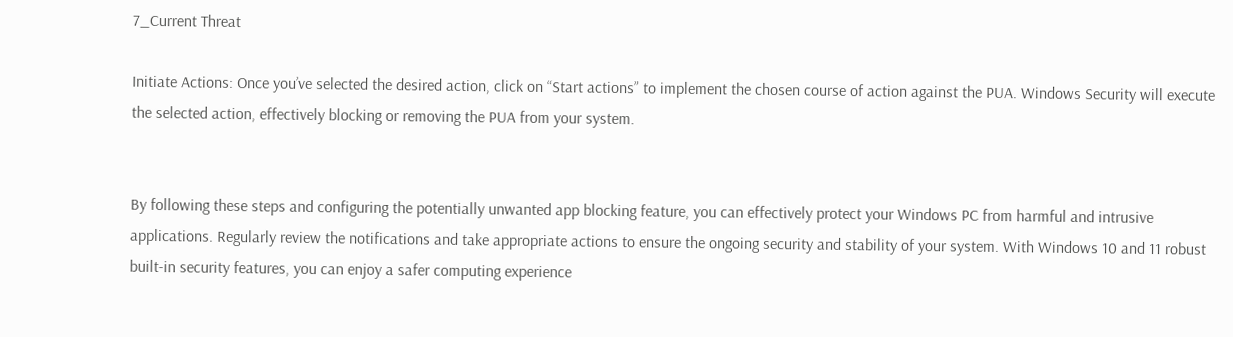7_Current Threat

Initiate Actions: Once you’ve selected the desired action, click on “Start actions” to implement the chosen course of action against the PUA. Windows Security will execute the selected action, effectively blocking or removing the PUA from your system.


By following these steps and configuring the potentially unwanted app blocking feature, you can effectively protect your Windows PC from harmful and intrusive applications. Regularly review the notifications and take appropriate actions to ensure the ongoing security and stability of your system. With Windows 10 and 11 robust built-in security features, you can enjoy a safer computing experience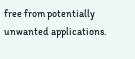free from potentially unwanted applications.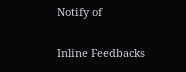Notify of

Inline Feedbacks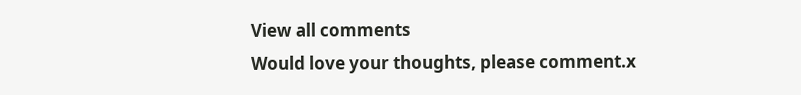View all comments
Would love your thoughts, please comment.x